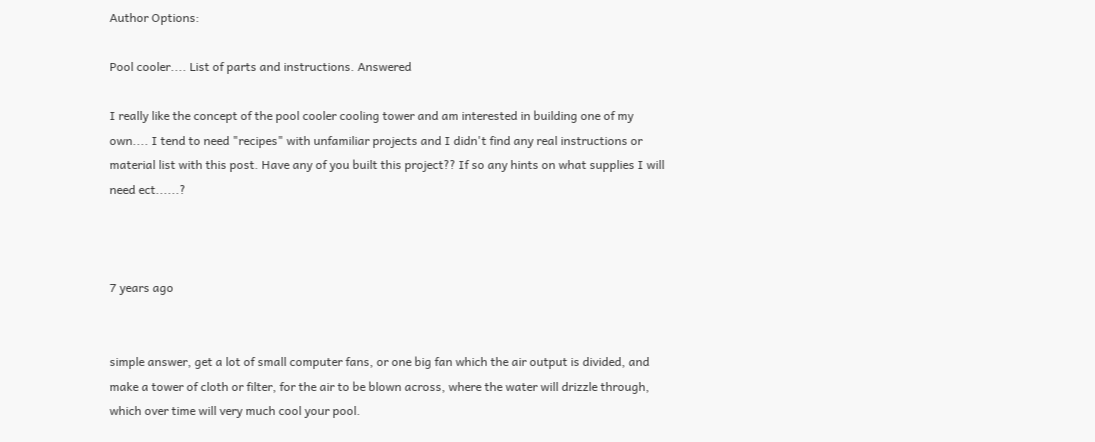Author Options:

Pool cooler.... List of parts and instructions. Answered

I really like the concept of the pool cooler cooling tower and am interested in building one of my own.... I tend to need "recipes" with unfamiliar projects and I didn't find any real instructions or material list with this post. Have any of you built this project?? If so any hints on what supplies I will need ect......?



7 years ago


simple answer, get a lot of small computer fans, or one big fan which the air output is divided, and make a tower of cloth or filter, for the air to be blown across, where the water will drizzle through, which over time will very much cool your pool.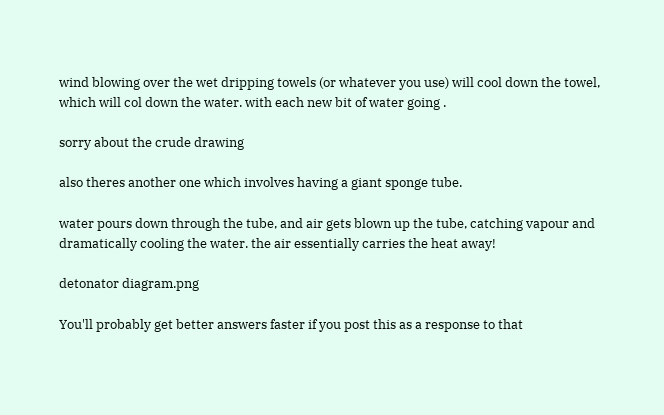wind blowing over the wet dripping towels (or whatever you use) will cool down the towel, which will col down the water. with each new bit of water going .

sorry about the crude drawing

also theres another one which involves having a giant sponge tube.

water pours down through the tube, and air gets blown up the tube, catching vapour and dramatically cooling the water. the air essentially carries the heat away!

detonator diagram.png

You'll probably get better answers faster if you post this as a response to that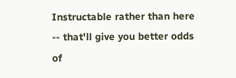Instructable rather than here -- that'll give you better odds of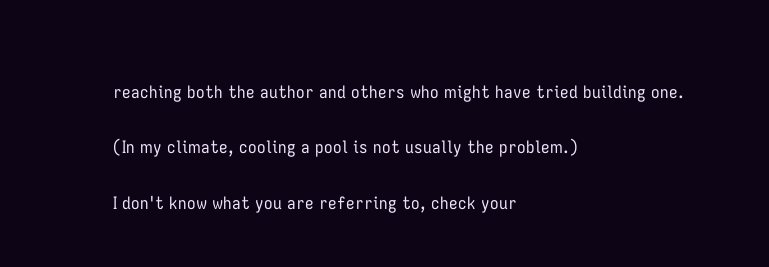reaching both the author and others who might have tried building one.

(In my climate, cooling a pool is not usually the problem.)

I don't know what you are referring to, check your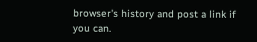browser's history and post a link if you can.